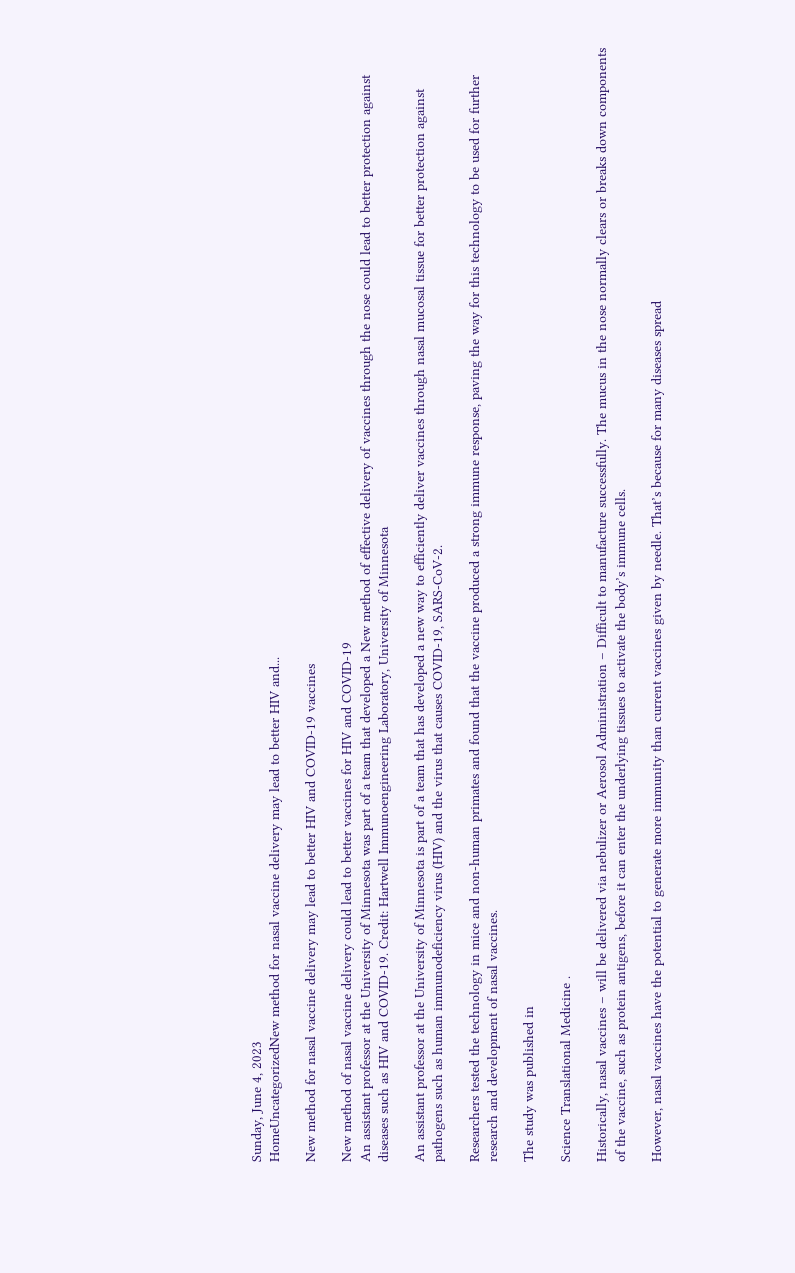Sunday, June 4, 2023
HomeUncategorizedNew method for nasal vaccine delivery may lead to better HIV and...

New method for nasal vaccine delivery may lead to better HIV and COVID-19 vaccines

New method of nasal vaccine delivery could lead to better vaccines for HIV and COVID-19
An assistant professor at the University of Minnesota was part of a team that developed a New method of effective delivery of vaccines through the nose could lead to better protection against diseases such as HIV and COVID-19. Credit: Hartwell Immunoengineering Laboratory, University of Minnesota

An assistant professor at the University of Minnesota is part of a team that has developed a new way to efficiently deliver vaccines through nasal mucosal tissue for better protection against pathogens such as human immunodeficiency virus (HIV) and the virus that causes COVID-19, SARS-CoV-2.

Researchers tested the technology in mice and non-human primates and found that the vaccine produced a strong immune response, paving the way for this technology to be used for further research and development of nasal vaccines.

The study was published in

Science Translational Medicine .

Historically, nasal vaccines – will be delivered via nebulizer or Aerosol Administration – Difficult to manufacture successfully. The mucus in the nose normally clears or breaks down components of the vaccine, such as protein antigens, before it can enter the underlying tissues to activate the body’s immune cells.

However, nasal vaccines have the potential to generate more immunity than current vaccines given by needle. That’s because for many diseases spread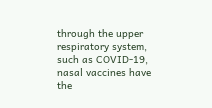through the upper respiratory system, such as COVID-19, nasal vaccines have the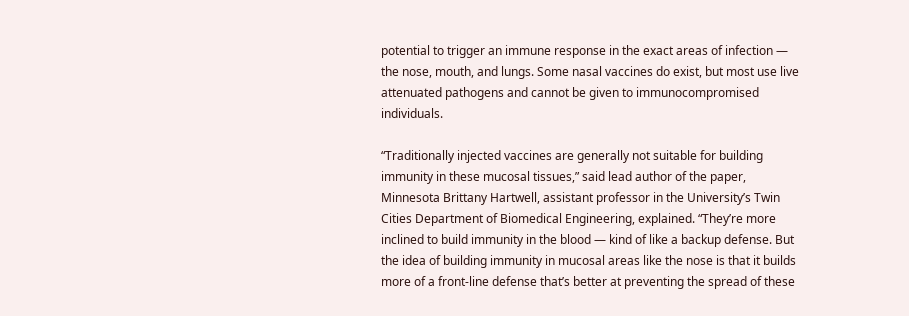potential to trigger an immune response in the exact areas of infection — the nose, mouth, and lungs. Some nasal vaccines do exist, but most use live attenuated pathogens and cannot be given to immunocompromised individuals.

“Traditionally injected vaccines are generally not suitable for building immunity in these mucosal tissues,” said lead author of the paper, Minnesota Brittany Hartwell, assistant professor in the University’s Twin Cities Department of Biomedical Engineering, explained. “They’re more inclined to build immunity in the blood — kind of like a backup defense. But the idea of building immunity in mucosal areas like the nose is that it builds more of a front-line defense that’s better at preventing the spread of these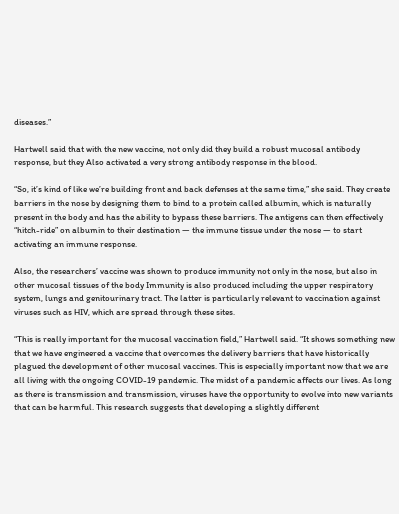diseases.”

Hartwell said that with the new vaccine, not only did they build a robust mucosal antibody response, but they Also activated a very strong antibody response in the blood.

“So, it’s kind of like we’re building front and back defenses at the same time,” she said. They create barriers in the nose by designing them to bind to a protein called albumin, which is naturally present in the body and has the ability to bypass these barriers. The antigens can then effectively “hitch-ride” on albumin to their destination — the immune tissue under the nose — to start activating an immune response.

Also, the researchers’ vaccine was shown to produce immunity not only in the nose, but also in other mucosal tissues of the body Immunity is also produced including the upper respiratory system, lungs and genitourinary tract. The latter is particularly relevant to vaccination against viruses such as HIV, which are spread through these sites.

“This is really important for the mucosal vaccination field,” Hartwell said. “It shows something new that we have engineered a vaccine that overcomes the delivery barriers that have historically plagued the development of other mucosal vaccines. This is especially important now that we are all living with the ongoing COVID-19 pandemic. The midst of a pandemic affects our lives. As long as there is transmission and transmission, viruses have the opportunity to evolve into new variants that can be harmful. This research suggests that developing a slightly different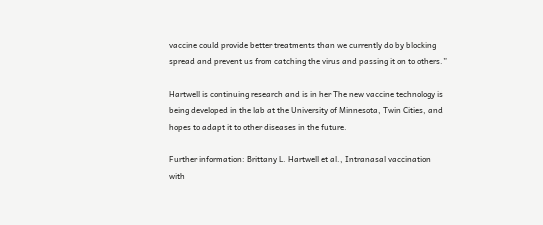vaccine could provide better treatments than we currently do by blocking spread and prevent us from catching the virus and passing it on to others.”

Hartwell is continuing research and is in her The new vaccine technology is being developed in the lab at the University of Minnesota, Twin Cities, and hopes to adapt it to other diseases in the future.

Further information: Brittany L. Hartwell et al., Intranasal vaccination with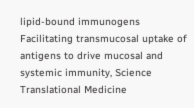lipid-bound immunogens Facilitating transmucosal uptake of antigens to drive mucosal and systemic immunity, Science Translational Medicine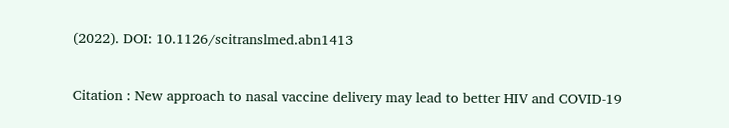(2022). DOI: 10.1126/scitranslmed.abn1413

Citation : New approach to nasal vaccine delivery may lead to better HIV and COVID-19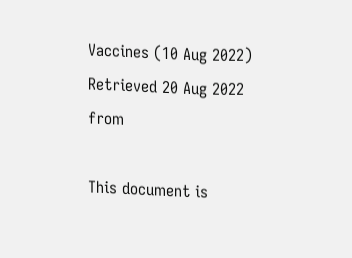Vaccines (10 Aug 2022) Retrieved 20 Aug 2022 from

This document is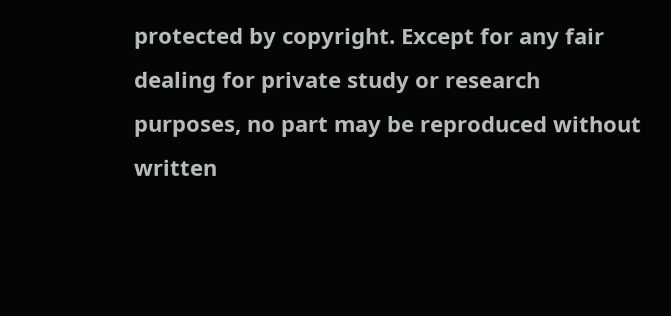protected by copyright. Except for any fair dealing for private study or research purposes, no part may be reproduced without written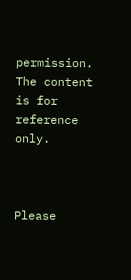permission. The content is for reference only.



Please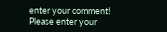enter your comment!
Please enter your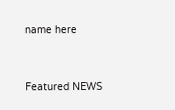name here


Featured NEWS